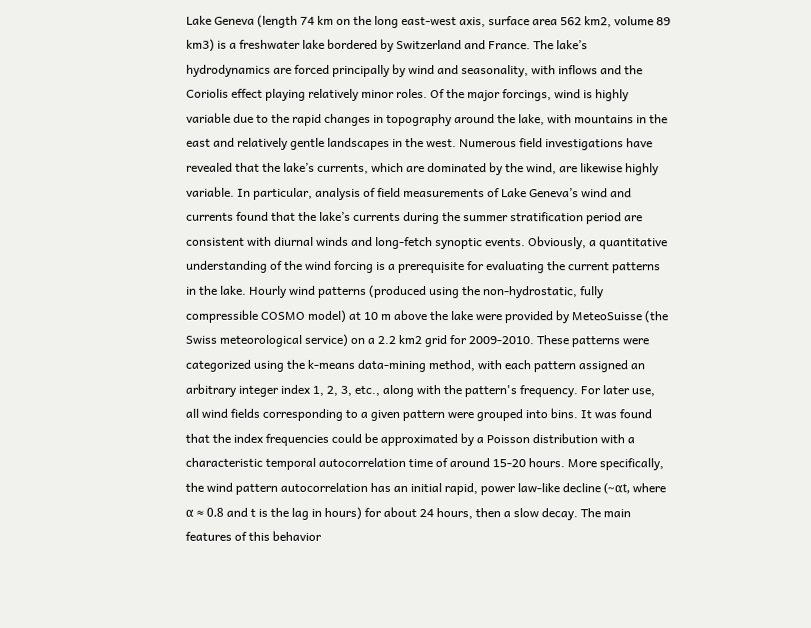Lake Geneva (length 74 km on the long east-west axis, surface area 562 km2, volume 89 km3) is a freshwater lake bordered by Switzerland and France. The lake’s hydrodynamics are forced principally by wind and seasonality, with inflows and the Coriolis effect playing relatively minor roles. Of the major forcings, wind is highly variable due to the rapid changes in topography around the lake, with mountains in the east and relatively gentle landscapes in the west. Numerous field investigations have revealed that the lake’s currents, which are dominated by the wind, are likewise highly variable. In particular, analysis of field measurements of Lake Geneva’s wind and currents found that the lake’s currents during the summer stratification period are consistent with diurnal winds and long-fetch synoptic events. Obviously, a quantitative understanding of the wind forcing is a prerequisite for evaluating the current patterns in the lake. Hourly wind patterns (produced using the non-hydrostatic, fully compressible COSMO model) at 10 m above the lake were provided by MeteoSuisse (the Swiss meteorological service) on a 2.2 km2 grid for 2009-2010. These patterns were categorized using the k-means data-mining method, with each pattern assigned an arbitrary integer index 1, 2, 3, etc., along with the pattern's frequency. For later use, all wind fields corresponding to a given pattern were grouped into bins. It was found that the index frequencies could be approximated by a Poisson distribution with a characteristic temporal autocorrelation time of around 15-20 hours. More specifically, the wind pattern autocorrelation has an initial rapid, power law-like decline (~αt, where α ≈ 0.8 and t is the lag in hours) for about 24 hours, then a slow decay. The main features of this behavior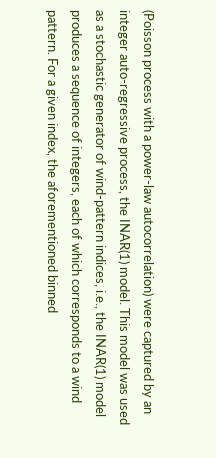(Poisson process with a power-law autocorrelation) were captured by an integer auto-regressive process, the INAR(1) model. This model was used as a stochastic generator of wind-pattern indices, i.e., the INAR(1) model produces a sequence of integers, each of which corresponds to a wind pattern. For a given index, the aforementioned binned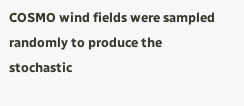COSMO wind fields were sampled randomly to produce the stochastic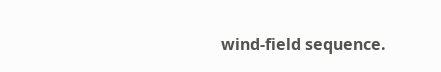wind-field sequence.